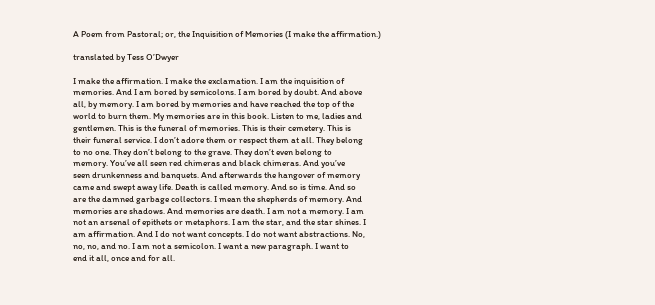A Poem from Pastoral; or, the Inquisition of Memories (I make the affirmation.)

translated by Tess O’Dwyer

I make the affirmation. I make the exclamation. I am the inquisition of
memories. And I am bored by semicolons. I am bored by doubt. And above
all, by memory. I am bored by memories and have reached the top of the
world to burn them. My memories are in this book. Listen to me, ladies and
gentlemen. This is the funeral of memories. This is their cemetery. This is
their funeral service. I don’t adore them or respect them at all. They belong
to no one. They don’t belong to the grave. They don’t even belong to
memory. You’ve all seen red chimeras and black chimeras. And you’ve
seen drunkenness and banquets. And afterwards the hangover of memory
came and swept away life. Death is called memory. And so is time. And so
are the damned garbage collectors. I mean the shepherds of memory. And
memories are shadows. And memories are death. I am not a memory. I am
not an arsenal of epithets or metaphors. I am the star, and the star shines. I
am affirmation. And I do not want concepts. I do not want abstractions. No,
no, no, and no. I am not a semicolon. I want a new paragraph. I want to
end it all, once and for all.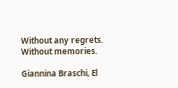Without any regrets. Without memories.

Giannina Braschi, El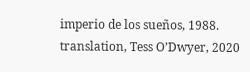imperio de los sueños, 1988. translation, Tess O’Dwyer, 2020